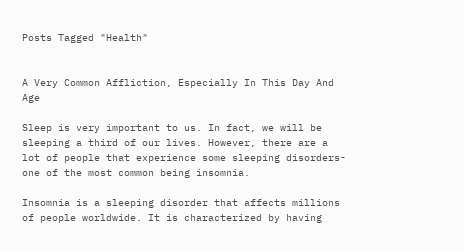Posts Tagged "Health"


A Very Common Affliction, Especially In This Day And Age

Sleep is very important to us. In fact, we will be sleeping a third of our lives. However, there are a lot of people that experience some sleeping disorders- one of the most common being insomnia.

Insomnia is a sleeping disorder that affects millions of people worldwide. It is characterized by having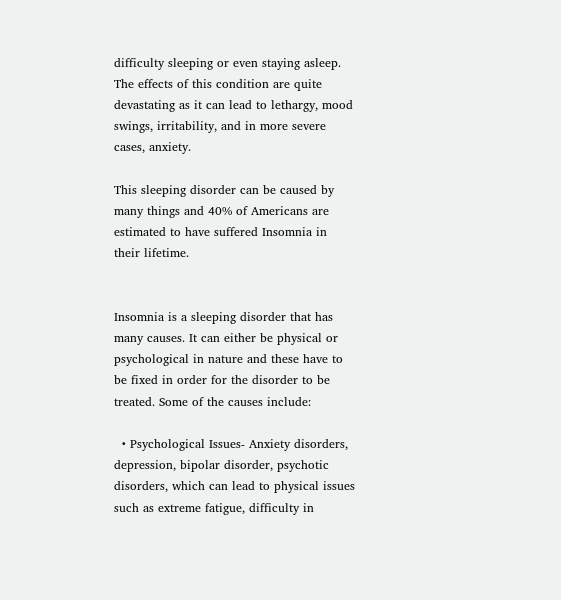difficulty sleeping or even staying asleep. The effects of this condition are quite devastating as it can lead to lethargy, mood swings, irritability, and in more severe cases, anxiety.

This sleeping disorder can be caused by many things and 40% of Americans are estimated to have suffered Insomnia in their lifetime.


Insomnia is a sleeping disorder that has many causes. It can either be physical or psychological in nature and these have to be fixed in order for the disorder to be treated. Some of the causes include:

  • Psychological Issues- Anxiety disorders, depression, bipolar disorder, psychotic disorders, which can lead to physical issues such as extreme fatigue, difficulty in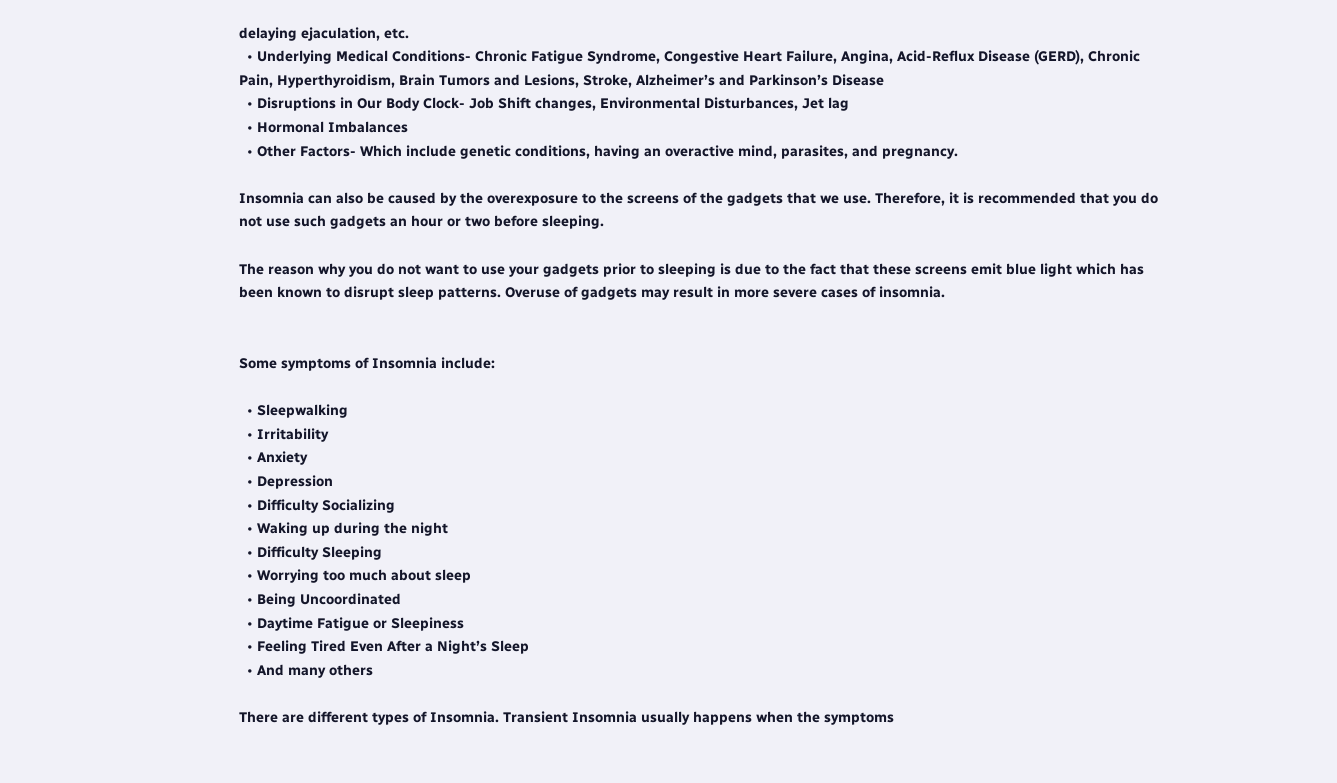delaying ejaculation, etc.
  • Underlying Medical Conditions- Chronic Fatigue Syndrome, Congestive Heart Failure, Angina, Acid-Reflux Disease (GERD), Chronic Pain, Hyperthyroidism, Brain Tumors and Lesions, Stroke, Alzheimer’s and Parkinson’s Disease
  • Disruptions in Our Body Clock- Job Shift changes, Environmental Disturbances, Jet lag
  • Hormonal Imbalances
  • Other Factors- Which include genetic conditions, having an overactive mind, parasites, and pregnancy.

Insomnia can also be caused by the overexposure to the screens of the gadgets that we use. Therefore, it is recommended that you do not use such gadgets an hour or two before sleeping.

The reason why you do not want to use your gadgets prior to sleeping is due to the fact that these screens emit blue light which has been known to disrupt sleep patterns. Overuse of gadgets may result in more severe cases of insomnia.


Some symptoms of Insomnia include:

  • Sleepwalking
  • Irritability
  • Anxiety
  • Depression
  • Difficulty Socializing
  • Waking up during the night
  • Difficulty Sleeping
  • Worrying too much about sleep
  • Being Uncoordinated
  • Daytime Fatigue or Sleepiness
  • Feeling Tired Even After a Night’s Sleep
  • And many others

There are different types of Insomnia. Transient Insomnia usually happens when the symptoms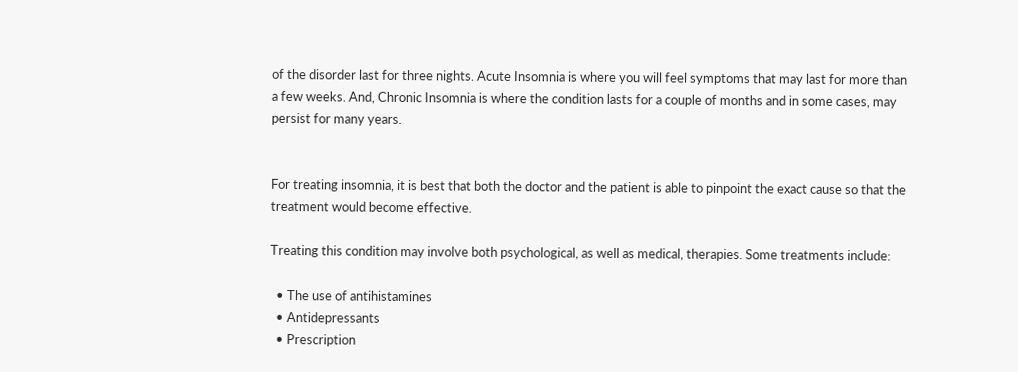of the disorder last for three nights. Acute Insomnia is where you will feel symptoms that may last for more than a few weeks. And, Chronic Insomnia is where the condition lasts for a couple of months and in some cases, may persist for many years.


For treating insomnia, it is best that both the doctor and the patient is able to pinpoint the exact cause so that the treatment would become effective.

Treating this condition may involve both psychological, as well as medical, therapies. Some treatments include:

  • The use of antihistamines
  • Antidepressants
  • Prescription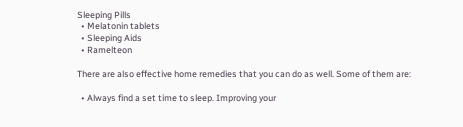Sleeping Pills
  • Melatonin tablets
  • Sleeping Aids
  • Ramelteon

There are also effective home remedies that you can do as well. Some of them are:

  • Always find a set time to sleep. Improving your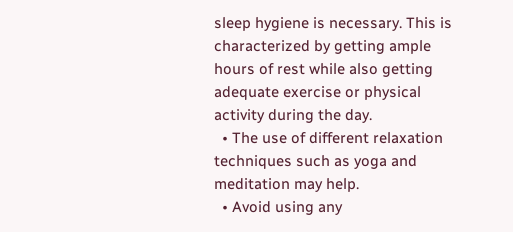sleep hygiene is necessary. This is characterized by getting ample hours of rest while also getting adequate exercise or physical activity during the day.
  • The use of different relaxation techniques such as yoga and meditation may help.
  • Avoid using any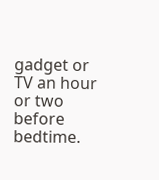gadget or TV an hour or two before bedtime.